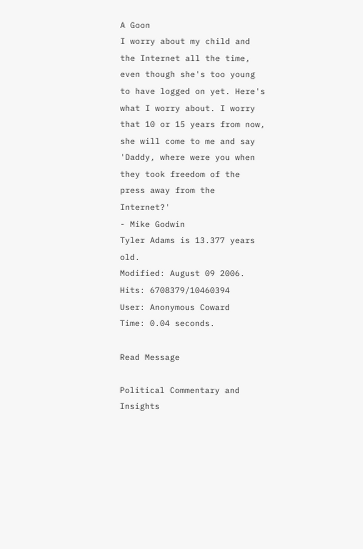A Goon
I worry about my child and the Internet all the time, even though she's too young to have logged on yet. Here's what I worry about. I worry that 10 or 15 years from now, she will come to me and say 'Daddy, where were you when they took freedom of the press away from the Internet?'
- Mike Godwin
Tyler Adams is 13.377 years old.
Modified: August 09 2006.
Hits: 6708379/10460394
User: Anonymous Coward
Time: 0.04 seconds.

Read Message

Political Commentary and Insights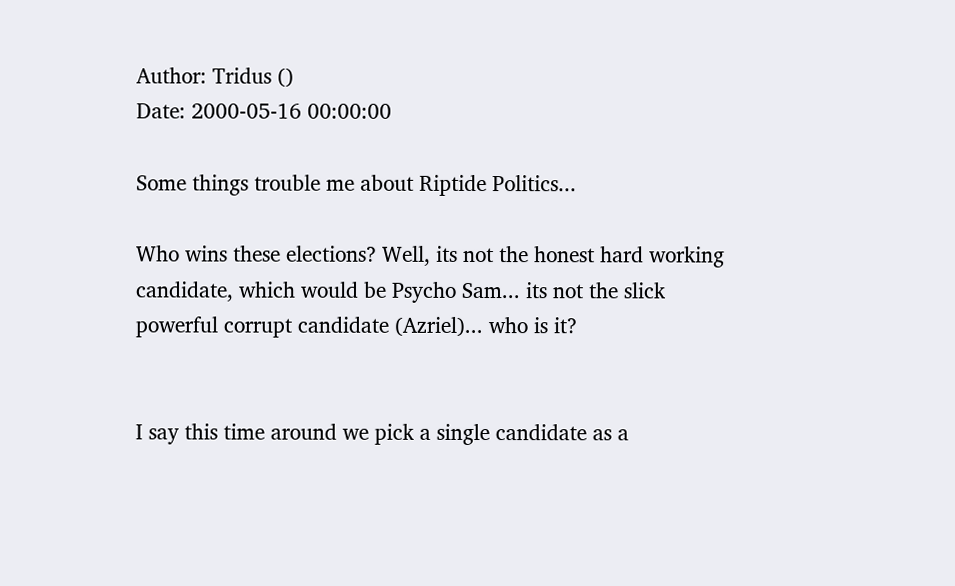Author: Tridus ()
Date: 2000-05-16 00:00:00

Some things trouble me about Riptide Politics...

Who wins these elections? Well, its not the honest hard working candidate, which would be Psycho Sam... its not the slick powerful corrupt candidate (Azriel)... who is it?


I say this time around we pick a single candidate as a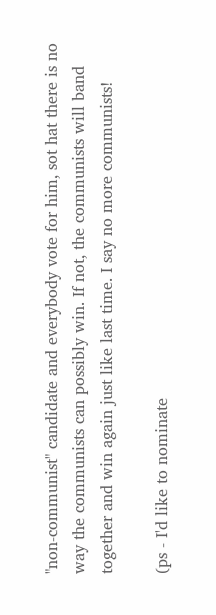"non-communist" candidate and everybody vote for him, sot hat there is no way the communists can possibly win. If not, the communists will band together and win again just like last time. I say no more communists!

(ps - I'd like to nominate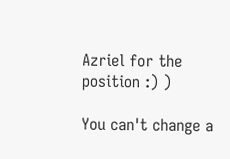Azriel for the position :) )

You can't change a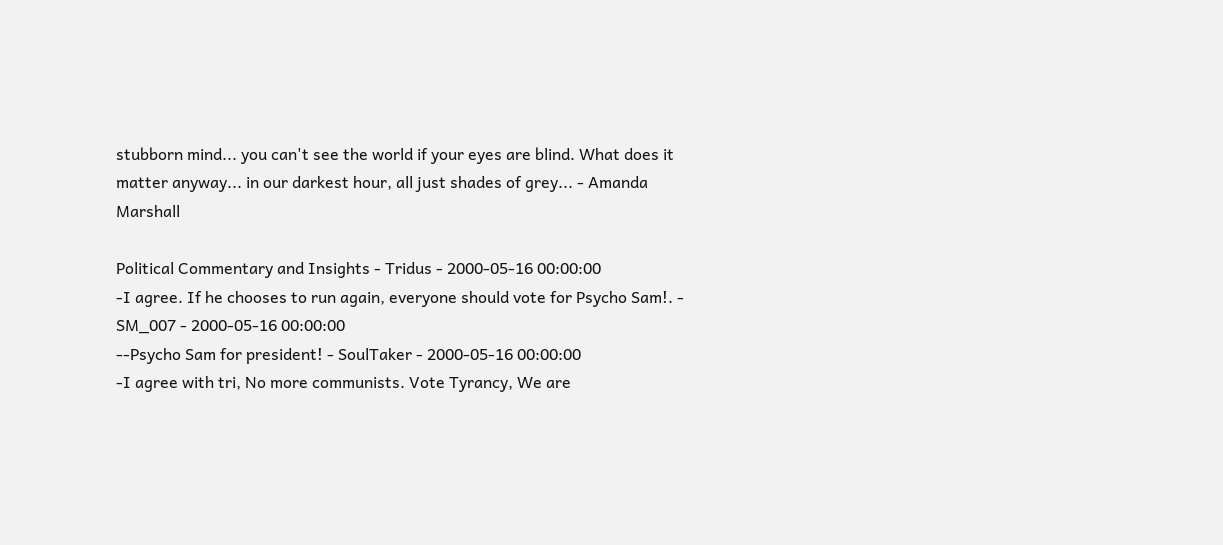stubborn mind... you can't see the world if your eyes are blind. What does it matter anyway... in our darkest hour, all just shades of grey... - Amanda Marshall

Political Commentary and Insights - Tridus - 2000-05-16 00:00:00
-I agree. If he chooses to run again, everyone should vote for Psycho Sam!. - SM_007 - 2000-05-16 00:00:00
--Psycho Sam for president! - SoulTaker - 2000-05-16 00:00:00
-I agree with tri, No more communists. Vote Tyrancy, We are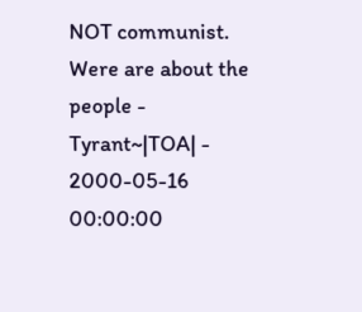NOT communist. Were are about the people - Tyrant~|TOA| - 2000-05-16 00:00:00